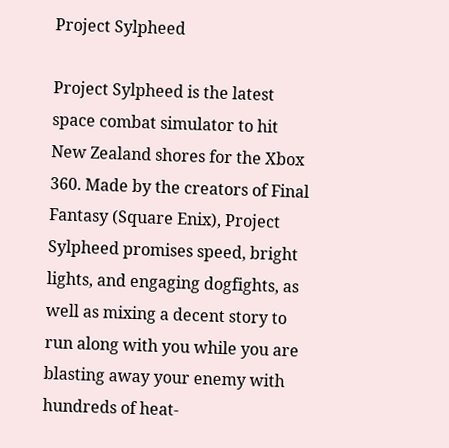Project Sylpheed

Project Sylpheed is the latest space combat simulator to hit New Zealand shores for the Xbox 360. Made by the creators of Final Fantasy (Square Enix), Project Sylpheed promises speed, bright lights, and engaging dogfights, as well as mixing a decent story to run along with you while you are blasting away your enemy with hundreds of heat-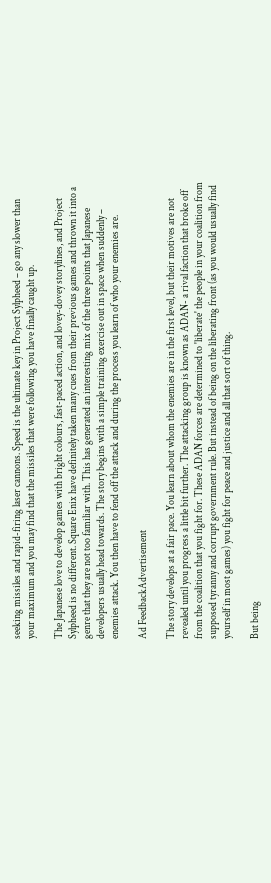seeking missiles and rapid-firing laser cannons. Speed is the ultimate key in Project Sylpheed – go any slower than your maximum and you may find that the missiles that were following you have finally caught up.

The Japanese love to develop games with bright colours, fast-paced action, and lovey-dovey storylines, and Project Sylpheed is no different. Square Enix have definitely taken many cues from their previous games and thrown it into a genre that they are not too familiar with. This has generated an interesting mix of the three points that Japanese developers usually head towards. The story begins with a simple training exercise out in space when suddenly – enemies attack. You then have to fend off the attack and during the process you learn of who your enemies are.

Ad FeedbackAdvertisement

The story develops at a fair pace. You learn about whom the enemies are in the first level, but their motives are not revealed until you progress a little bit further. The attacking group is known as ADAN- a rival faction that broke off from the coalition that you fight for. These ADAN forces are determined to 'liberate' the people in your coalition from supposed tyranny and corrupt government rule. But instead of being on the liberating front (as you would usually find yourself in most games) you fight for peace and justice and all that sort of thing.

But being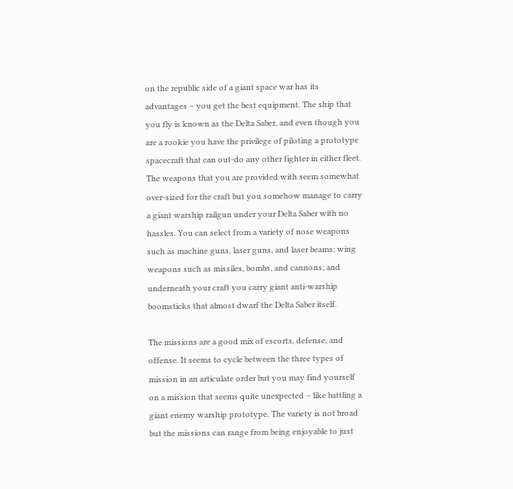on the republic side of a giant space war has its advantages – you get the best equipment. The ship that you fly is known as the Delta Saber, and even though you are a rookie you have the privilege of piloting a prototype spacecraft that can out-do any other fighter in either fleet. The weapons that you are provided with seem somewhat over-sized for the craft but you somehow manage to carry a giant warship railgun under your Delta Saber with no hassles. You can select from a variety of nose weapons such as machine guns, laser guns, and laser beams; wing weapons such as missiles, bombs, and cannons; and underneath your craft you carry giant anti-warship boomsticks that almost dwarf the Delta Saber itself.

The missions are a good mix of escorts, defense, and offense. It seems to cycle between the three types of mission in an articulate order but you may find yourself on a mission that seems quite unexpected – like battling a giant enemy warship prototype. The variety is not broad but the missions can range from being enjoyable to just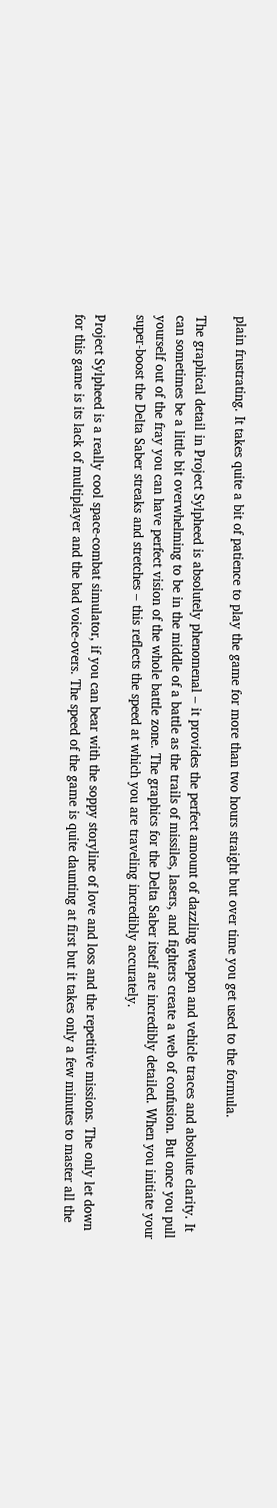plain frustrating. It takes quite a bit of patience to play the game for more than two hours straight but over time you get used to the formula.

The graphical detail in Project Sylpheed is absolutely phenomenal – it provides the perfect amount of dazzling weapon and vehicle traces and absolute clarity. It can sometimes be a little bit overwhelming to be in the middle of a battle as the trails of missiles, lasers, and fighters create a web of confusion. But once you pull yourself out of the fray you can have perfect vision of the whole battle zone. The graphics for the Delta Saber itself are incredibly detailed. When you initiate your super-boost the Delta Saber streaks and stretches – this reflects the speed at which you are traveling incredibly accurately.

Project Sylpheed is a really cool space-combat simulator, if you can bear with the soppy storyline of love and loss and the repetitive missions. The only let down for this game is its lack of multiplayer and the bad voice-overs. The speed of the game is quite daunting at first but it takes only a few minutes to master all the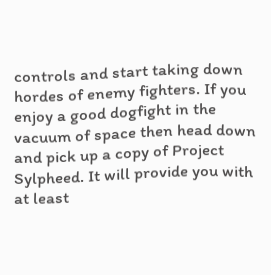controls and start taking down hordes of enemy fighters. If you enjoy a good dogfight in the vacuum of space then head down and pick up a copy of Project Sylpheed. It will provide you with at least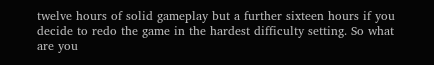twelve hours of solid gameplay but a further sixteen hours if you decide to redo the game in the hardest difficulty setting. So what are you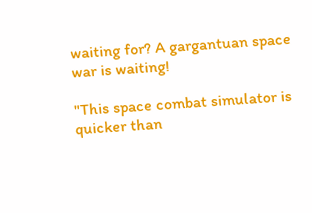waiting for? A gargantuan space war is waiting!

"This space combat simulator is quicker than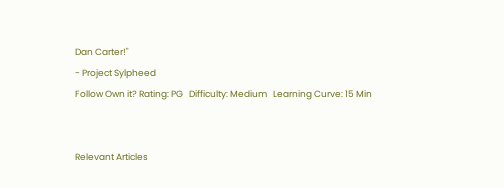Dan Carter!"
- Project Sylpheed
Follow Own it? Rating: PG   Difficulty: Medium   Learning Curve: 15 Min


Relevant Articles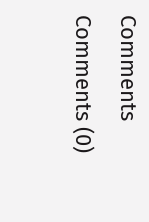Comments Comments (0)